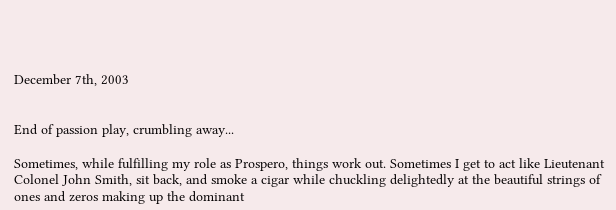December 7th, 2003


End of passion play, crumbling away...

Sometimes, while fulfilling my role as Prospero, things work out. Sometimes I get to act like Lieutenant Colonel John Smith, sit back, and smoke a cigar while chuckling delightedly at the beautiful strings of ones and zeros making up the dominant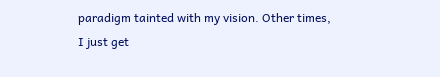paradigm tainted with my vision. Other times, I just get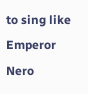to sing like Emperor Nero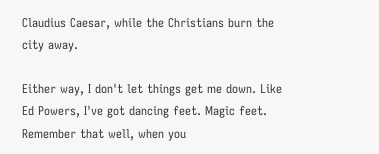Claudius Caesar, while the Christians burn the city away.

Either way, I don't let things get me down. Like Ed Powers, I've got dancing feet. Magic feet. Remember that well, when you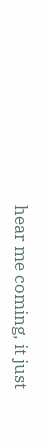hear me coming, it just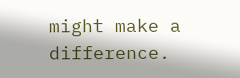might make a difference.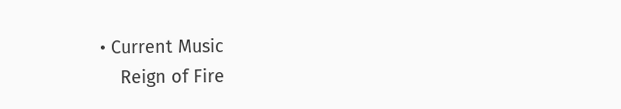• Current Music
    Reign of Fire